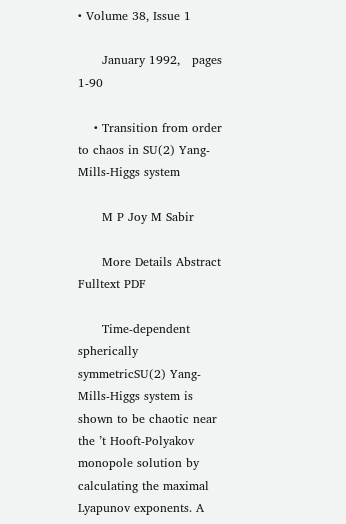• Volume 38, Issue 1

      January 1992,   pages  1-90

    • Transition from order to chaos in SU(2) Yang-Mills-Higgs system

      M P Joy M Sabir

      More Details Abstract Fulltext PDF

      Time-dependent spherically symmetricSU(2) Yang-Mills-Higgs system is shown to be chaotic near the ’t Hooft-Polyakov monopole solution by calculating the maximal Lyapunov exponents. A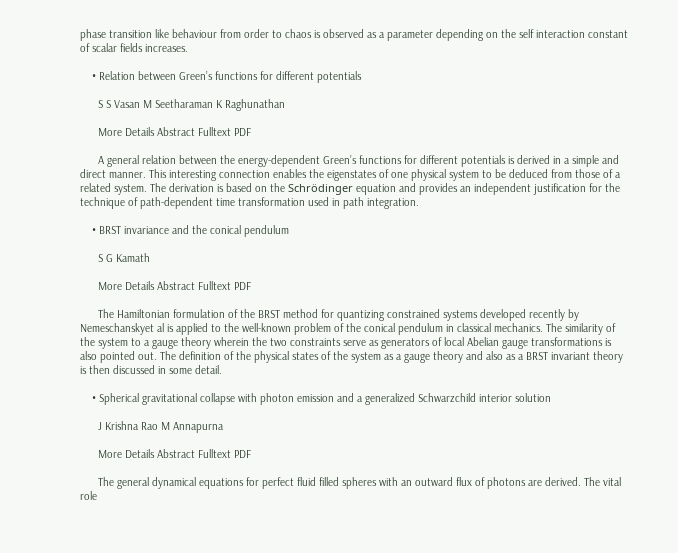phase transition like behaviour from order to chaos is observed as a parameter depending on the self interaction constant of scalar fields increases.

    • Relation between Green’s functions for different potentials

      S S Vasan M Seetharaman K Raghunathan

      More Details Abstract Fulltext PDF

      A general relation between the energy-dependent Green’s functions for different potentials is derived in a simple and direct manner. This interesting connection enables the eigenstates of one physical system to be deduced from those of a related system. The derivation is based on the Schrödinger equation and provides an independent justification for the technique of path-dependent time transformation used in path integration.

    • BRST invariance and the conical pendulum

      S G Kamath

      More Details Abstract Fulltext PDF

      The Hamiltonian formulation of the BRST method for quantizing constrained systems developed recently by Nemeschanskyet al is applied to the well-known problem of the conical pendulum in classical mechanics. The similarity of the system to a gauge theory wherein the two constraints serve as generators of local Abelian gauge transformations is also pointed out. The definition of the physical states of the system as a gauge theory and also as a BRST invariant theory is then discussed in some detail.

    • Spherical gravitational collapse with photon emission and a generalized Schwarzchild interior solution

      J Krishna Rao M Annapurna

      More Details Abstract Fulltext PDF

      The general dynamical equations for perfect fluid filled spheres with an outward flux of photons are derived. The vital role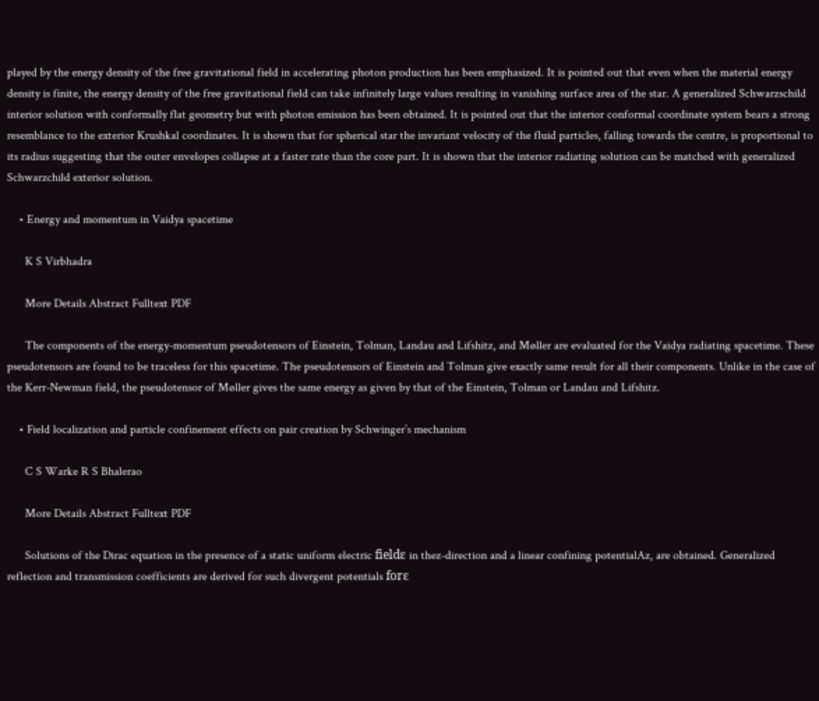played by the energy density of the free gravitational field in accelerating photon production has been emphasized. It is pointed out that even when the material energy density is finite, the energy density of the free gravitational field can take infinitely large values resulting in vanishing surface area of the star. A generalized Schwarzschild interior solution with conformally flat geometry but with photon emission has been obtained. It is pointed out that the interior conformal coordinate system bears a strong resemblance to the exterior Krushkal coordinates. It is shown that for spherical star the invariant velocity of the fluid particles, falling towards the centre, is proportional to its radius suggesting that the outer envelopes collapse at a faster rate than the core part. It is shown that the interior radiating solution can be matched with generalized Schwarzchild exterior solution.

    • Energy and momentum in Vaidya spacetime

      K S Virbhadra

      More Details Abstract Fulltext PDF

      The components of the energy-momentum pseudotensors of Einstein, Tolman, Landau and Lifshitz, and Møller are evaluated for the Vaidya radiating spacetime. These pseudotensors are found to be traceless for this spacetime. The pseudotensors of Einstein and Tolman give exactly same result for all their components. Unlike in the case of the Kerr-Newman field, the pseudotensor of Møller gives the same energy as given by that of the Einstein, Tolman or Landau and Lifshitz.

    • Field localization and particle confinement effects on pair creation by Schwinger’s mechanism

      C S Warke R S Bhalerao

      More Details Abstract Fulltext PDF

      Solutions of the Dirac equation in the presence of a static uniform electric fieldɛ in thez-direction and a linear confining potentialAz, are obtained. Generalized reflection and transmission coefficients are derived for such divergent potentials forɛ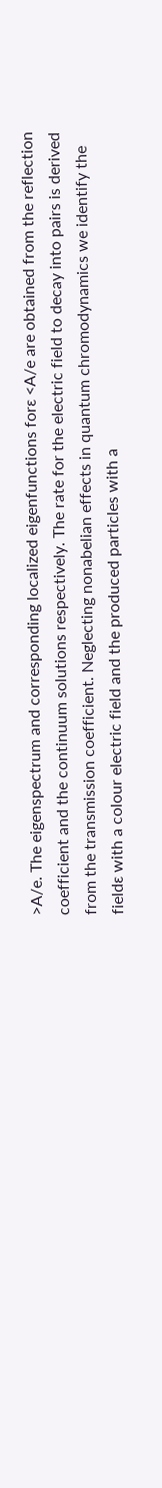>A/e. The eigenspectrum and corresponding localized eigenfunctions forɛ <A/e are obtained from the reflection coefficient and the continuum solutions respectively. The rate for the electric field to decay into pairs is derived from the transmission coefficient. Neglecting nonabelian effects in quantum chromodynamics we identify the fieldɛ with a colour electric field and the produced particles with a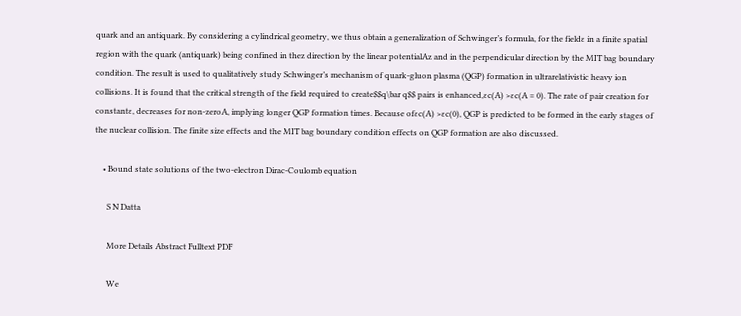quark and an antiquark. By considering a cylindrical geometry, we thus obtain a generalization of Schwinger’s formula, for the fieldɛ in a finite spatial region with the quark (antiquark) being confined in thez direction by the linear potentialAz and in the perpendicular direction by the MIT bag boundary condition. The result is used to qualitatively study Schwinger’s mechanism of quark-gluon plasma (QGP) formation in ultrarelativistic heavy ion collisions. It is found that the critical strength of the field required to create$$q\bar q$$ pairs is enhanced,ɛc(A) >ɛc(A = 0). The rate of pair creation for constantɛ, decreases for non-zeroA, implying longer QGP formation times. Because ofɛc(A) >ɛc(0), QGP is predicted to be formed in the early stages of the nuclear collision. The finite size effects and the MIT bag boundary condition effects on QGP formation are also discussed.

    • Bound state solutions of the two-electron Dirac-Coulomb equation

      S N Datta

      More Details Abstract Fulltext PDF

      We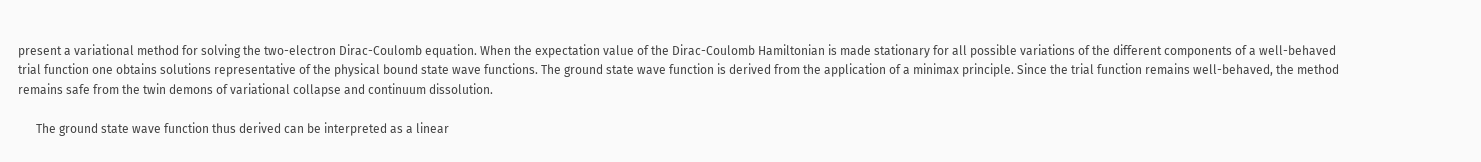present a variational method for solving the two-electron Dirac-Coulomb equation. When the expectation value of the Dirac-Coulomb Hamiltonian is made stationary for all possible variations of the different components of a well-behaved trial function one obtains solutions representative of the physical bound state wave functions. The ground state wave function is derived from the application of a minimax principle. Since the trial function remains well-behaved, the method remains safe from the twin demons of variational collapse and continuum dissolution.

      The ground state wave function thus derived can be interpreted as a linear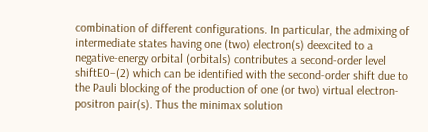combination of different configurations. In particular, the admixing of intermediate states having one (two) electron(s) deexcited to a negative-energy orbital (orbitals) contributes a second-order level shiftE0−(2) which can be identified with the second-order shift due to the Pauli blocking of the production of one (or two) virtual electron-positron pair(s). Thus the minimax solution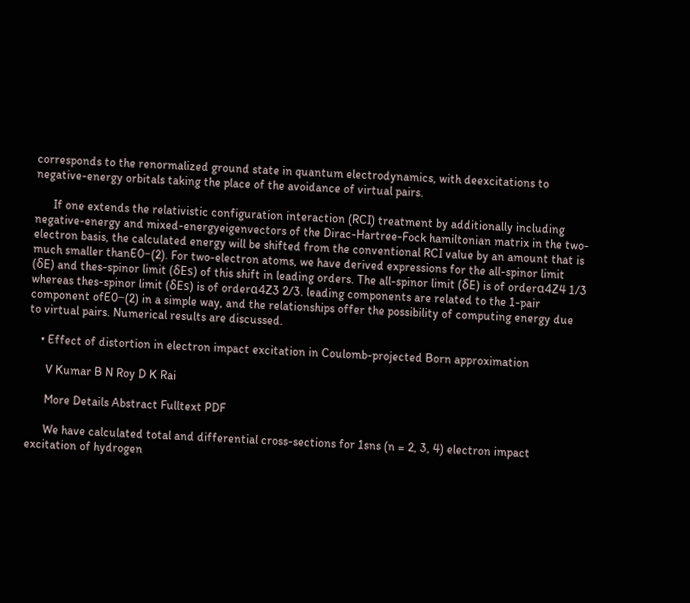corresponds to the renormalized ground state in quantum electrodynamics, with deexcitations to negative-energy orbitals taking the place of the avoidance of virtual pairs.

      If one extends the relativistic configuration interaction (RCI) treatment by additionally including negative-energy and mixed-energyeigenvectors of the Dirac-Hartree-Fock hamiltonian matrix in the two-electron basis, the calculated energy will be shifted from the conventional RCI value by an amount that is much smaller thanE0−(2). For two-electron atoms, we have derived expressions for the all-spinor limit (δE) and thes-spinor limit (δEs) of this shift in leading orders. The all-spinor limit (δE) is of orderα4Z4 1/3 whereas thes-spinor limit (δEs) is of orderα4Z3 2/3. leading components are related to the 1-pair component ofE0−(2) in a simple way, and the relationships offer the possibility of computing energy due to virtual pairs. Numerical results are discussed.

    • Effect of distortion in electron impact excitation in Coulomb-projected Born approximation

      V Kumar B N Roy D K Rai

      More Details Abstract Fulltext PDF

      We have calculated total and differential cross-sections for 1sns (n = 2, 3, 4) electron impact excitation of hydrogen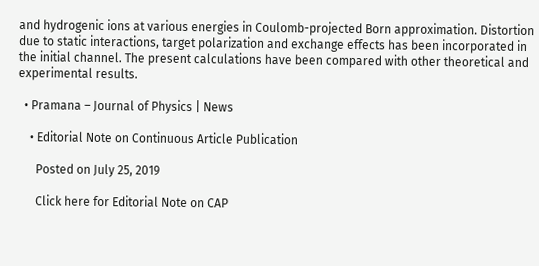and hydrogenic ions at various energies in Coulomb-projected Born approximation. Distortion due to static interactions, target polarization and exchange effects has been incorporated in the initial channel. The present calculations have been compared with other theoretical and experimental results.

  • Pramana – Journal of Physics | News

    • Editorial Note on Continuous Article Publication

      Posted on July 25, 2019

      Click here for Editorial Note on CAP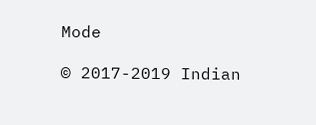Mode

© 2017-2019 Indian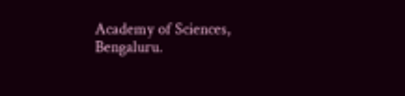Academy of Sciences, Bengaluru.